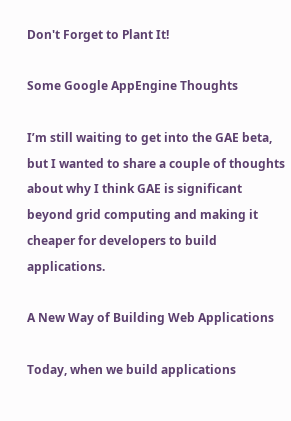Don't Forget to Plant It!

Some Google AppEngine Thoughts

I’m still waiting to get into the GAE beta, but I wanted to share a couple of thoughts about why I think GAE is significant beyond grid computing and making it cheaper for developers to build applications.

A New Way of Building Web Applications

Today, when we build applications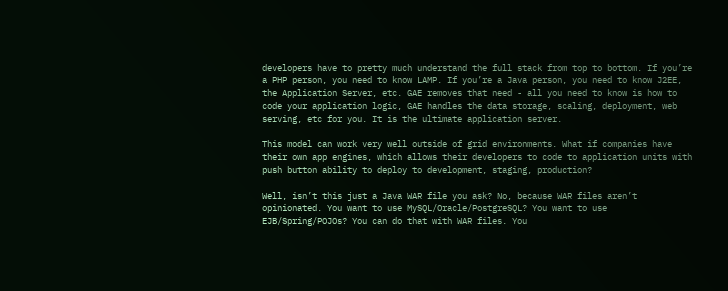developers have to pretty much understand the full stack from top to bottom. If you’re a PHP person, you need to know LAMP. If you’re a Java person, you need to know J2EE, the Application Server, etc. GAE removes that need - all you need to know is how to code your application logic, GAE handles the data storage, scaling, deployment, web serving, etc for you. It is the ultimate application server.

This model can work very well outside of grid environments. What if companies have their own app engines, which allows their developers to code to application units with push button ability to deploy to development, staging, production?

Well, isn’t this just a Java WAR file you ask? No, because WAR files aren’t opinionated. You want to use MySQL/Oracle/PostgreSQL? You want to use EJB/Spring/POJOs? You can do that with WAR files. You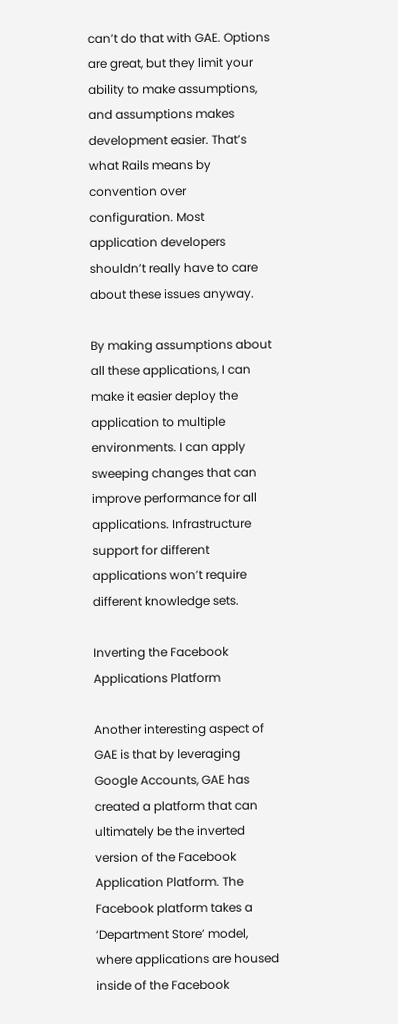can’t do that with GAE. Options are great, but they limit your ability to make assumptions, and assumptions makes development easier. That’s what Rails means by convention over configuration. Most application developers shouldn’t really have to care about these issues anyway.

By making assumptions about all these applications, I can make it easier deploy the application to multiple environments. I can apply sweeping changes that can improve performance for all applications. Infrastructure support for different applications won’t require different knowledge sets.

Inverting the Facebook Applications Platform

Another interesting aspect of GAE is that by leveraging Google Accounts, GAE has created a platform that can ultimately be the inverted version of the Facebook Application Platform. The Facebook platform takes a ‘Department Store’ model, where applications are housed inside of the Facebook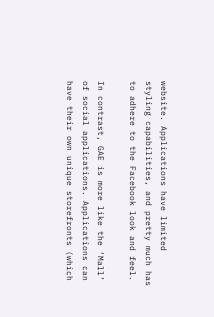website. Applications have limited styling capabilities, and pretty much has to adhere to the Facebook look and feel.

In contrast, GAE is more like the ‘Mall’ of social applications. Applications can have their own unique storefronts (which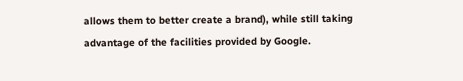allows them to better create a brand), while still taking advantage of the facilities provided by Google.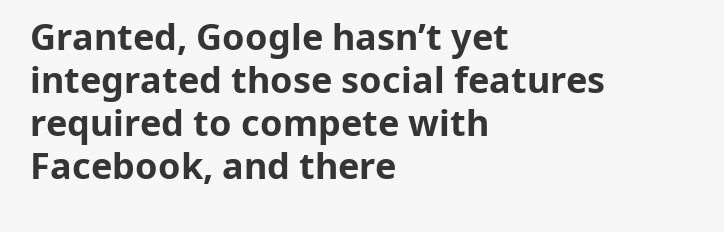Granted, Google hasn’t yet integrated those social features required to compete with Facebook, and there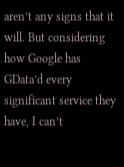aren’t any signs that it will. But considering how Google has GData’d every significant service they have, I can’t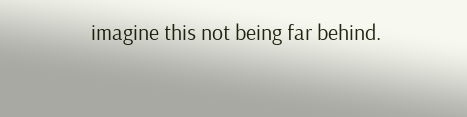imagine this not being far behind.